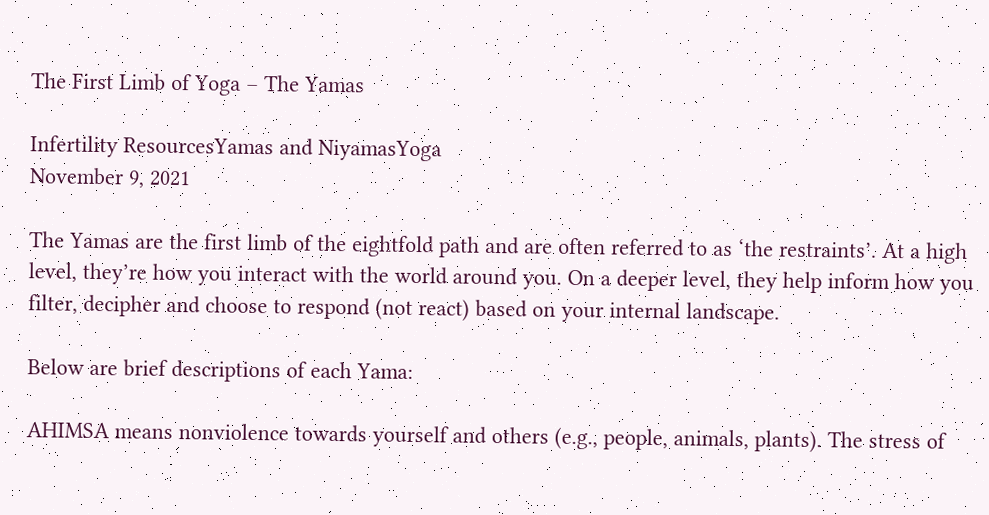The First Limb of Yoga – The Yamas

Infertility ResourcesYamas and NiyamasYoga
November 9, 2021

The Yamas are the first limb of the eightfold path and are often referred to as ‘the restraints’. At a high level, they’re how you interact with the world around you. On a deeper level, they help inform how you filter, decipher and choose to respond (not react) based on your internal landscape.

Below are brief descriptions of each Yama:

AHIMSA means nonviolence towards yourself and others (e.g., people, animals, plants). The stress of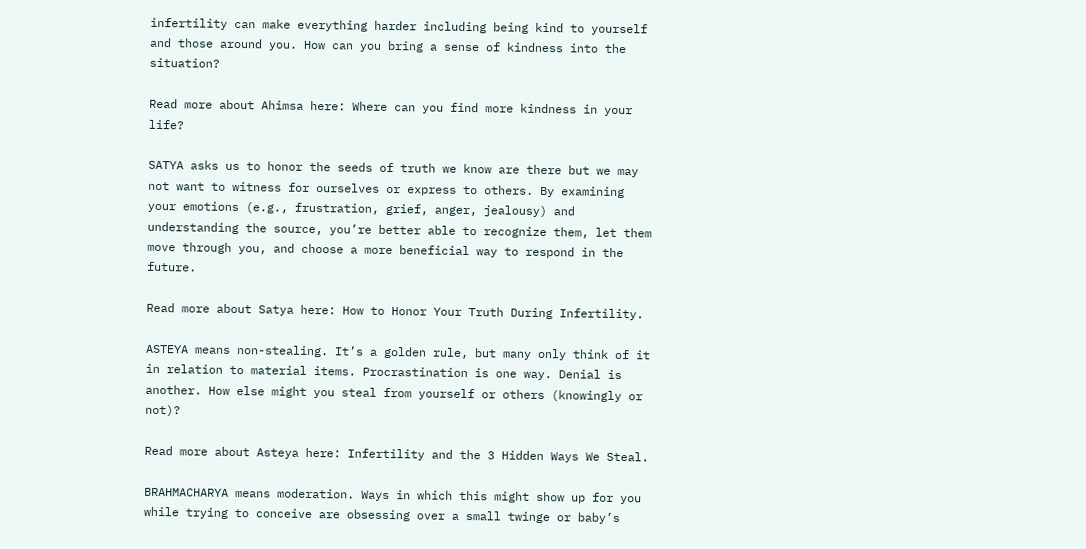infertility can make everything harder including being kind to yourself and those around you. How can you bring a sense of kindness into the situation?

Read more about Ahimsa here: Where can you find more kindness in your life?

SATYA asks us to honor the seeds of truth we know are there but we may not want to witness for ourselves or express to others. By examining your emotions (e.g., frustration, grief, anger, jealousy) and understanding the source, you’re better able to recognize them, let them move through you, and choose a more beneficial way to respond in the future.

Read more about Satya here: How to Honor Your Truth During Infertility.

ASTEYA means non-stealing. It’s a golden rule, but many only think of it in relation to material items. Procrastination is one way. Denial is another. How else might you steal from yourself or others (knowingly or not)?

Read more about Asteya here: Infertility and the 3 Hidden Ways We Steal.

BRAHMACHARYA means moderation. Ways in which this might show up for you while trying to conceive are obsessing over a small twinge or baby’s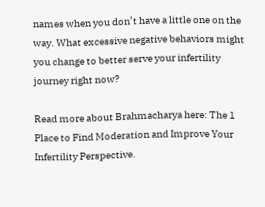names when you don’t have a little one on the way. What excessive negative behaviors might you change to better serve your infertility journey right now?

Read more about Brahmacharya here: The 1 Place to Find Moderation and Improve Your Infertility Perspective.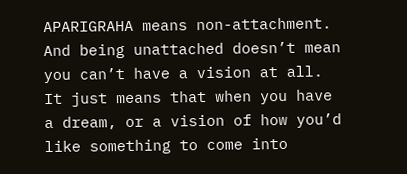APARIGRAHA means non-attachment. And being unattached doesn’t mean you can’t have a vision at all. It just means that when you have a dream, or a vision of how you’d like something to come into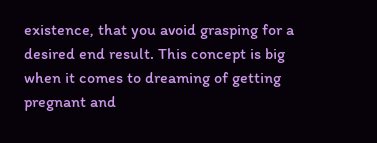existence, that you avoid grasping for a desired end result. This concept is big when it comes to dreaming of getting pregnant and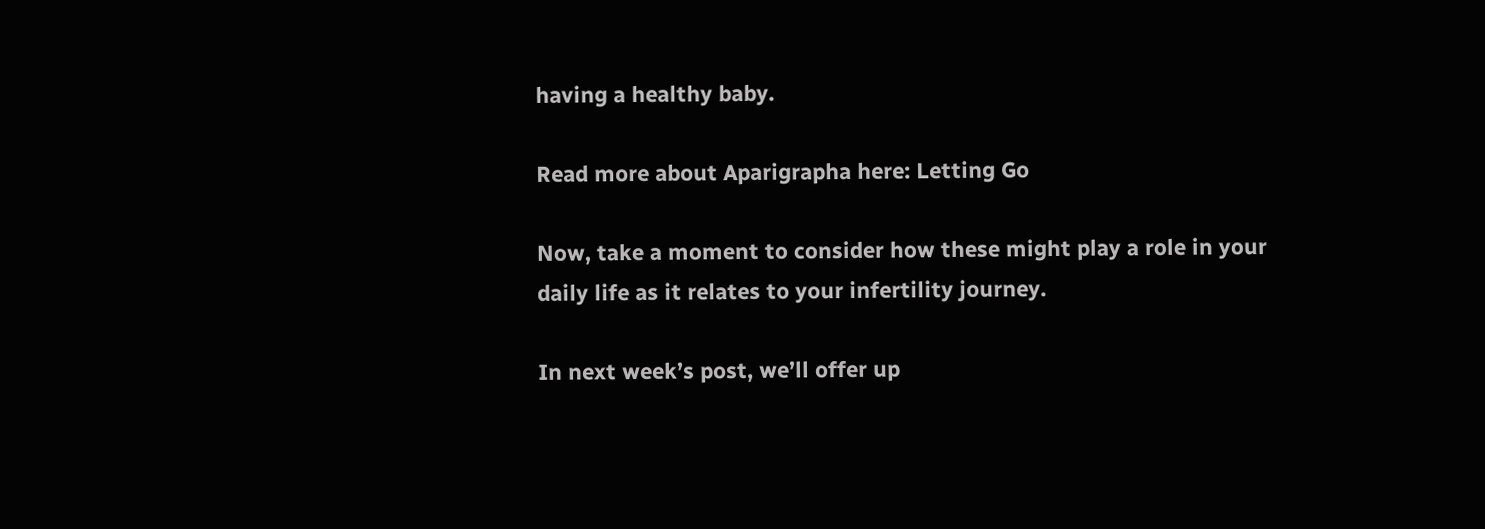having a healthy baby.

Read more about Aparigrapha here: Letting Go

Now, take a moment to consider how these might play a role in your daily life as it relates to your infertility journey.

In next week’s post, we’ll offer up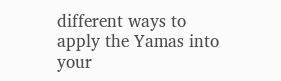different ways to apply the Yamas into your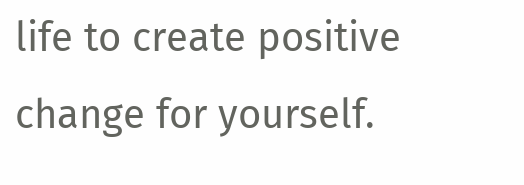life to create positive change for yourself.